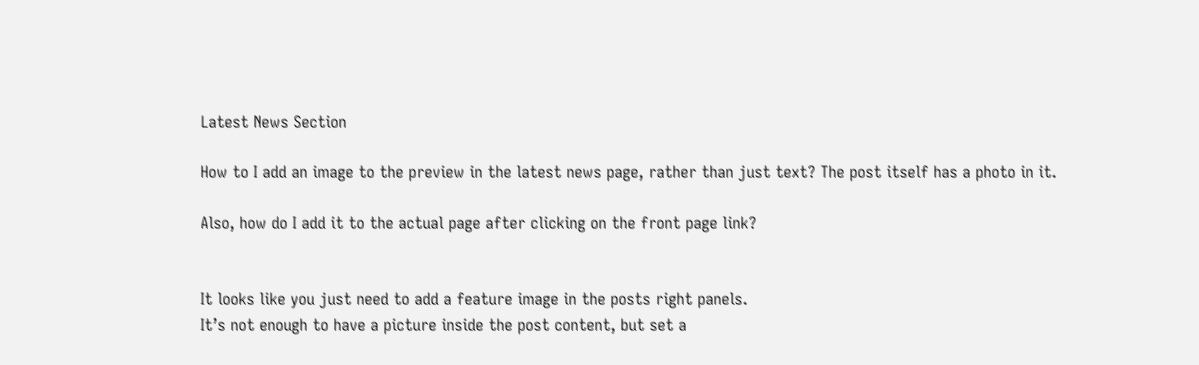Latest News Section

How to I add an image to the preview in the latest news page, rather than just text? The post itself has a photo in it.

Also, how do I add it to the actual page after clicking on the front page link?


It looks like you just need to add a feature image in the posts right panels.
It’s not enough to have a picture inside the post content, but set a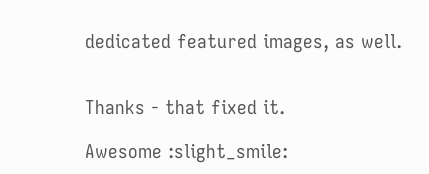dedicated featured images, as well.


Thanks - that fixed it.

Awesome :slight_smile: